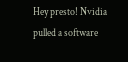Hey presto! Nvidia pulled a software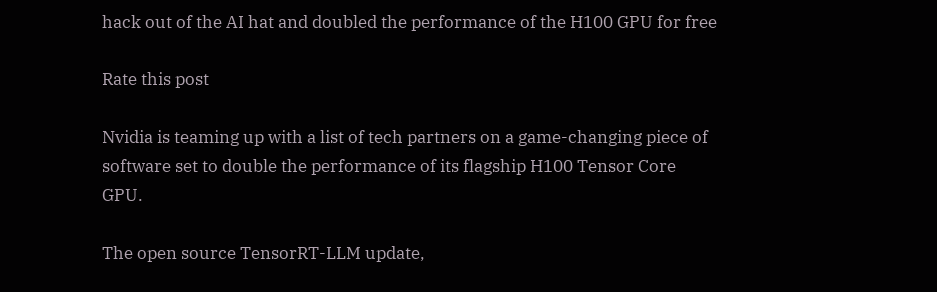hack out of the AI hat and doubled the performance of the H100 GPU for free

Rate this post

Nvidia is teaming up with a list of tech partners on a game-changing piece of software set to double the performance of its flagship H100 Tensor Core GPU.

The open source TensorRT-LLM update,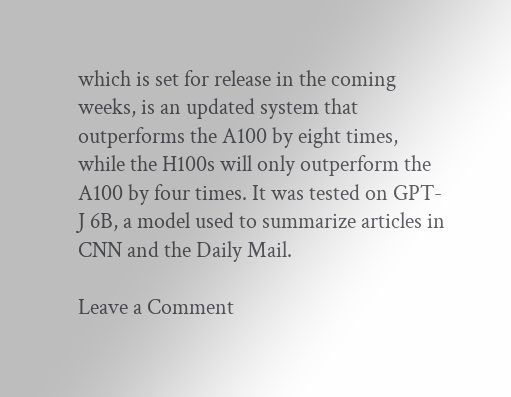which is set for release in the coming weeks, is an updated system that outperforms the A100 by eight times, while the H100s will only outperform the A100 by four times. It was tested on GPT-J 6B, a model used to summarize articles in CNN and the Daily Mail.

Leave a Comment